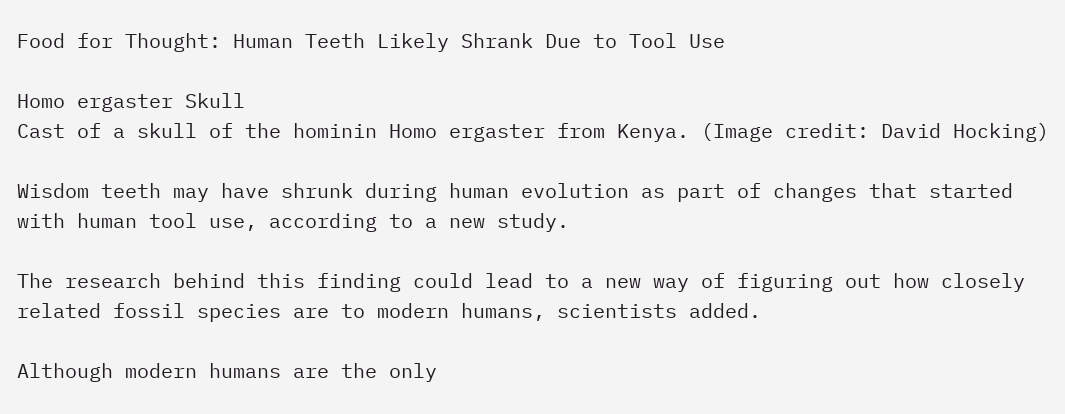Food for Thought: Human Teeth Likely Shrank Due to Tool Use

Homo ergaster Skull
Cast of a skull of the hominin Homo ergaster from Kenya. (Image credit: David Hocking)

Wisdom teeth may have shrunk during human evolution as part of changes that started with human tool use, according to a new study.

The research behind this finding could lead to a new way of figuring out how closely related fossil species are to modern humans, scientists added.

Although modern humans are the only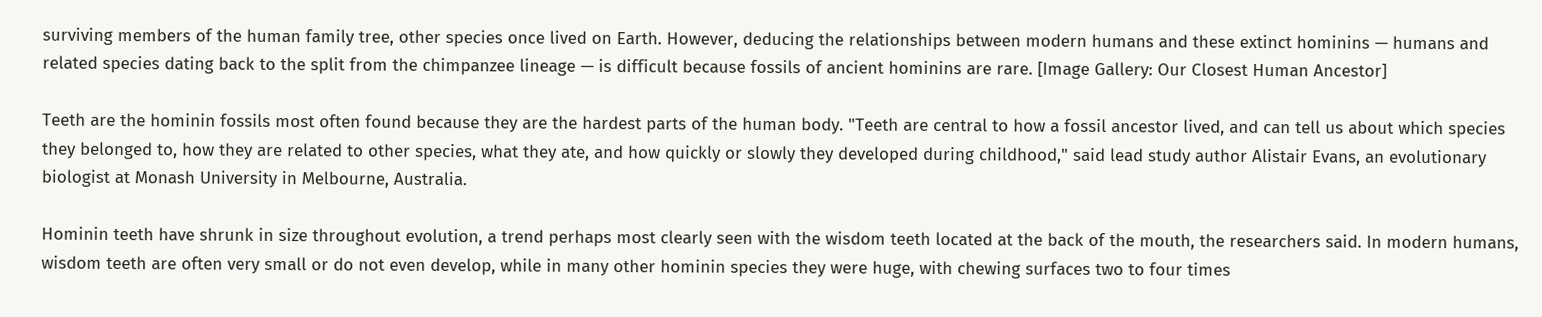surviving members of the human family tree, other species once lived on Earth. However, deducing the relationships between modern humans and these extinct hominins — humans and related species dating back to the split from the chimpanzee lineage — is difficult because fossils of ancient hominins are rare. [Image Gallery: Our Closest Human Ancestor]

Teeth are the hominin fossils most often found because they are the hardest parts of the human body. "Teeth are central to how a fossil ancestor lived, and can tell us about which species they belonged to, how they are related to other species, what they ate, and how quickly or slowly they developed during childhood," said lead study author Alistair Evans, an evolutionary biologist at Monash University in Melbourne, Australia.

Hominin teeth have shrunk in size throughout evolution, a trend perhaps most clearly seen with the wisdom teeth located at the back of the mouth, the researchers said. In modern humans, wisdom teeth are often very small or do not even develop, while in many other hominin species they were huge, with chewing surfaces two to four times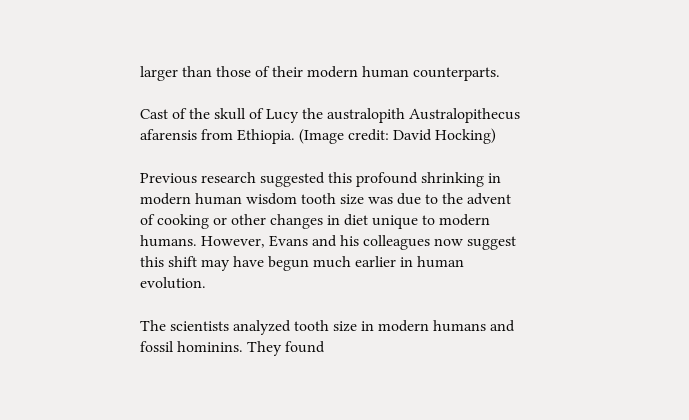larger than those of their modern human counterparts.

Cast of the skull of Lucy the australopith Australopithecus afarensis from Ethiopia. (Image credit: David Hocking)

Previous research suggested this profound shrinking in modern human wisdom tooth size was due to the advent of cooking or other changes in diet unique to modern humans. However, Evans and his colleagues now suggest this shift may have begun much earlier in human evolution.

The scientists analyzed tooth size in modern humans and fossil hominins. They found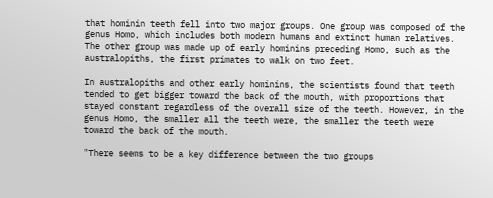that hominin teeth fell into two major groups. One group was composed of the genus Homo, which includes both modern humans and extinct human relatives. The other group was made up of early hominins preceding Homo, such as the australopiths, the first primates to walk on two feet.

In australopiths and other early hominins, the scientists found that teeth tended to get bigger toward the back of the mouth, with proportions that stayed constant regardless of the overall size of the teeth. However, in the genus Homo, the smaller all the teeth were, the smaller the teeth were toward the back of the mouth.

"There seems to be a key difference between the two groups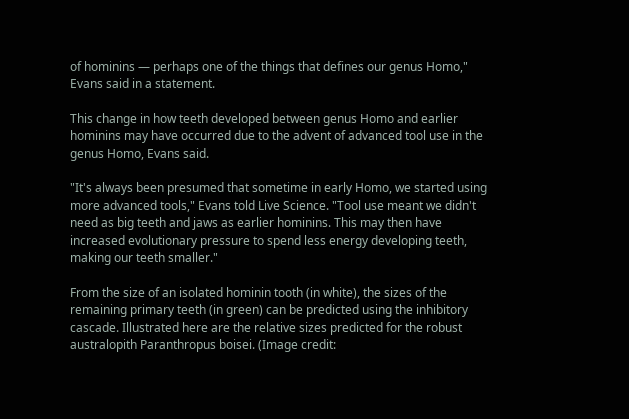of hominins — perhaps one of the things that defines our genus Homo," Evans said in a statement.

This change in how teeth developed between genus Homo and earlier hominins may have occurred due to the advent of advanced tool use in the genus Homo, Evans said.

"It's always been presumed that sometime in early Homo, we started using more advanced tools," Evans told Live Science. "Tool use meant we didn't need as big teeth and jaws as earlier hominins. This may then have increased evolutionary pressure to spend less energy developing teeth, making our teeth smaller."

From the size of an isolated hominin tooth (in white), the sizes of the remaining primary teeth (in green) can be predicted using the inhibitory cascade. Illustrated here are the relative sizes predicted for the robust australopith Paranthropus boisei. (Image credit: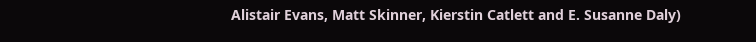Alistair Evans, Matt Skinner, Kierstin Catlett and E. Susanne Daly)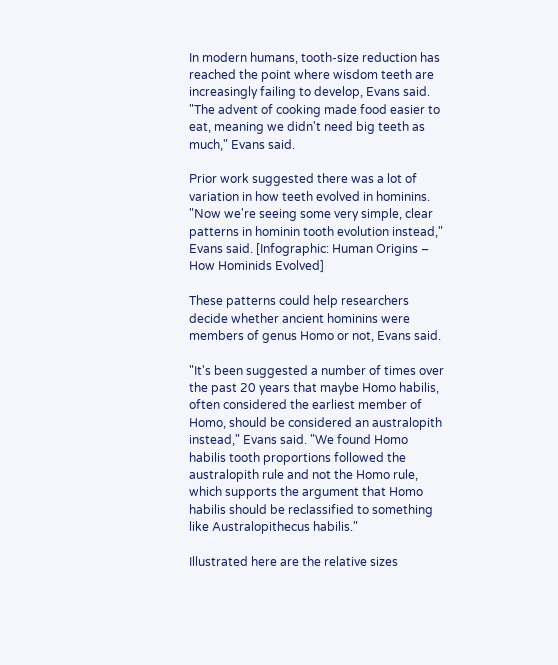In modern humans, tooth-size reduction has reached the point where wisdom teeth are increasingly failing to develop, Evans said. "The advent of cooking made food easier to eat, meaning we didn't need big teeth as much," Evans said.

Prior work suggested there was a lot of variation in how teeth evolved in hominins. "Now we're seeing some very simple, clear patterns in hominin tooth evolution instead," Evans said. [Infographic: Human Origins – How Hominids Evolved]

These patterns could help researchers decide whether ancient hominins were members of genus Homo or not, Evans said.

"It's been suggested a number of times over the past 20 years that maybe Homo habilis, often considered the earliest member of Homo, should be considered an australopith instead," Evans said. "We found Homo habilis tooth proportions followed the australopith rule and not the Homo rule, which supports the argument that Homo habilis should be reclassified to something like Australopithecus habilis."

Illustrated here are the relative sizes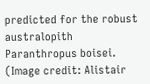predicted for the robust australopith Paranthropus boisei. (Image credit: Alistair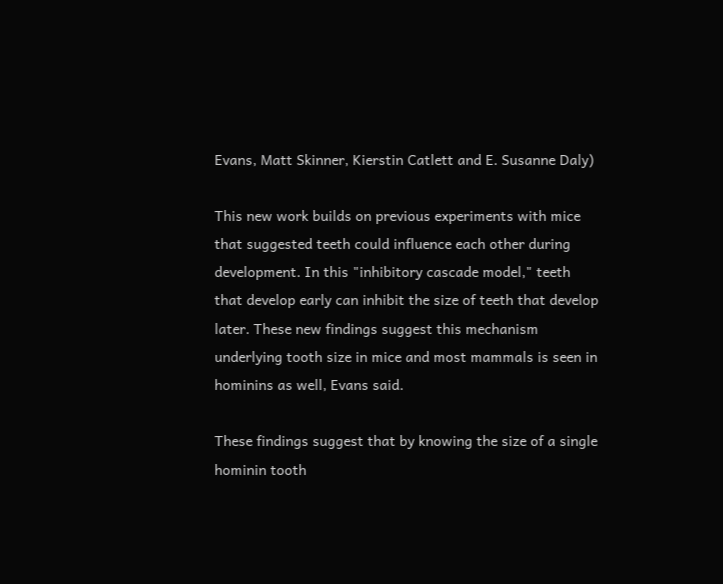Evans, Matt Skinner, Kierstin Catlett and E. Susanne Daly)

This new work builds on previous experiments with mice that suggested teeth could influence each other during development. In this "inhibitory cascade model," teeth that develop early can inhibit the size of teeth that develop later. These new findings suggest this mechanism underlying tooth size in mice and most mammals is seen in hominins as well, Evans said.

These findings suggest that by knowing the size of a single hominin tooth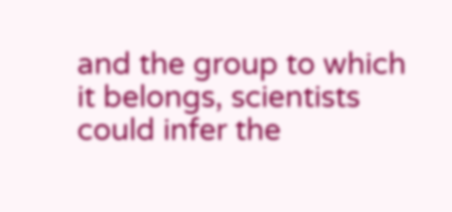and the group to which it belongs, scientists could infer the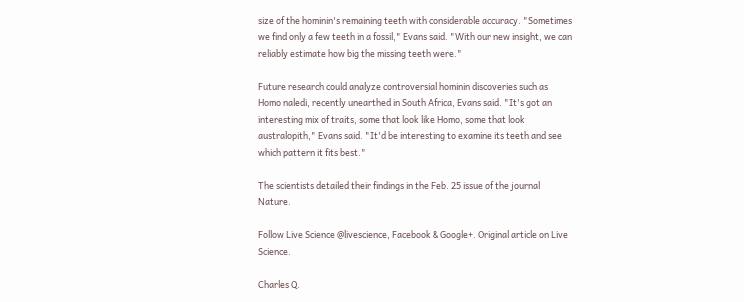size of the hominin's remaining teeth with considerable accuracy. "Sometimes we find only a few teeth in a fossil," Evans said. "With our new insight, we can reliably estimate how big the missing teeth were."

Future research could analyze controversial hominin discoveries such as Homo naledi, recently unearthed in South Africa, Evans said. "It's got an interesting mix of traits, some that look like Homo, some that look australopith," Evans said. "It'd be interesting to examine its teeth and see which pattern it fits best."

The scientists detailed their findings in the Feb. 25 issue of the journal Nature.

Follow Live Science @livescience, Facebook & Google+. Original article on Live Science.

Charles Q.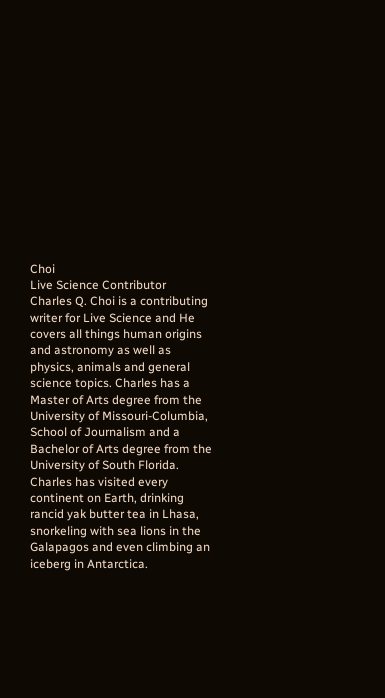Choi
Live Science Contributor
Charles Q. Choi is a contributing writer for Live Science and He covers all things human origins and astronomy as well as physics, animals and general science topics. Charles has a Master of Arts degree from the University of Missouri-Columbia, School of Journalism and a Bachelor of Arts degree from the University of South Florida. Charles has visited every continent on Earth, drinking rancid yak butter tea in Lhasa, snorkeling with sea lions in the Galapagos and even climbing an iceberg in Antarctica.